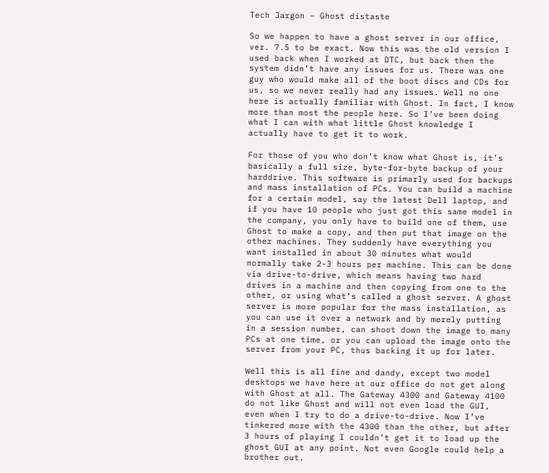Tech Jargon – Ghost distaste

So we happen to have a ghost server in our office, ver. 7.5 to be exact. Now this was the old version I used back when I worked at DTC, but back then the system didn’t have any issues for us. There was one guy who would make all of the boot discs and CDs for us, so we never really had any issues. Well no one here is actually familiar with Ghost. In fact, I know more than most the people here. So I’ve been doing what I can with what little Ghost knowledge I actually have to get it to work.

For those of you who don’t know what Ghost is, it’s basically a full size, byte-for-byte backup of your harddrive. This software is primarly used for backups and mass installation of PCs. You can build a machine for a certain model, say the latest Dell laptop, and if you have 10 people who just got this same model in the company, you only have to build one of them, use Ghost to make a copy, and then put that image on the other machines. They suddenly have everything you want installed in about 30 minutes what would normally take 2-3 hours per machine. This can be done via drive-to-drive, which means having two hard drives in a machine and then copying from one to the other, or using what’s called a ghost server. A ghost server is more popular for the mass installation, as you can use it over a network and by merely putting in a session number, can shoot down the image to many PCs at one time, or you can upload the image onto the server from your PC, thus backing it up for later.

Well this is all fine and dandy, except two model desktops we have here at our office do not get along with Ghost at all. The Gateway 4300 and Gateway 4100 do not like Ghost and will not even load the GUI, even when I try to do a drive-to-drive. Now I’ve tinkered more with the 4300 than the other, but after 3 hours of playing I couldn’t get it to load up the ghost GUI at any point. Not even Google could help a brother out.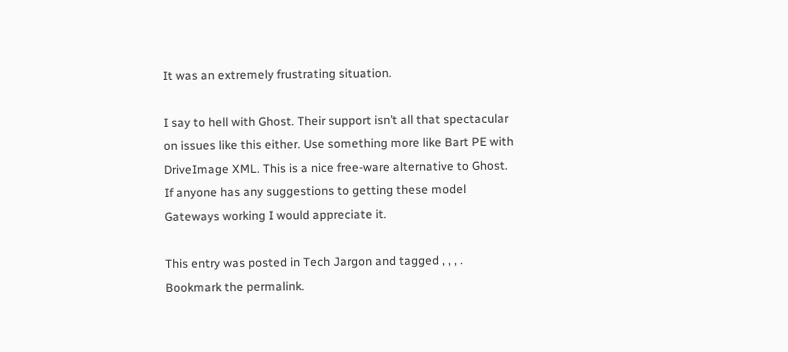It was an extremely frustrating situation.

I say to hell with Ghost. Their support isn’t all that spectacular on issues like this either. Use something more like Bart PE with DriveImage XML. This is a nice free-ware alternative to Ghost. If anyone has any suggestions to getting these model Gateways working I would appreciate it.

This entry was posted in Tech Jargon and tagged , , , . Bookmark the permalink.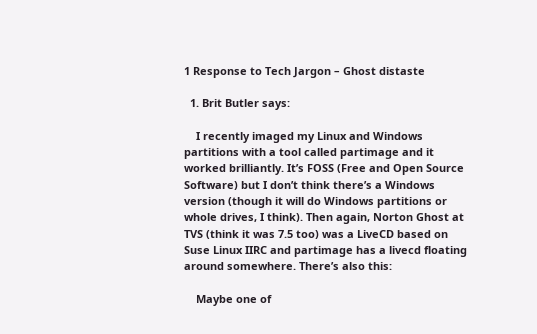1 Response to Tech Jargon – Ghost distaste

  1. Brit Butler says:

    I recently imaged my Linux and Windows partitions with a tool called partimage and it worked brilliantly. It’s FOSS (Free and Open Source Software) but I don’t think there’s a Windows version (though it will do Windows partitions or whole drives, I think). Then again, Norton Ghost at TVS (think it was 7.5 too) was a LiveCD based on Suse Linux IIRC and partimage has a livecd floating around somewhere. There’s also this:

    Maybe one of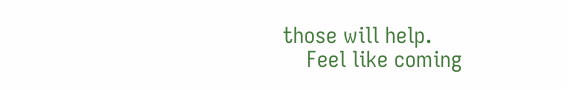those will help.
    Feel like coming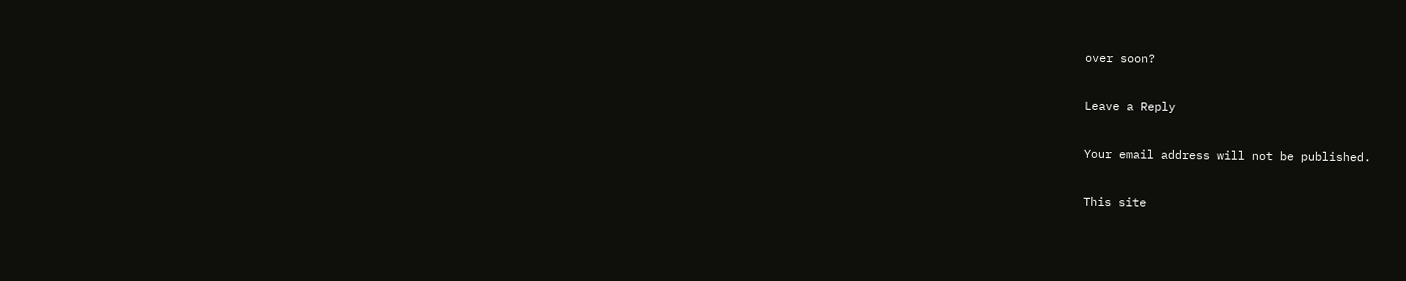over soon?

Leave a Reply

Your email address will not be published.

This site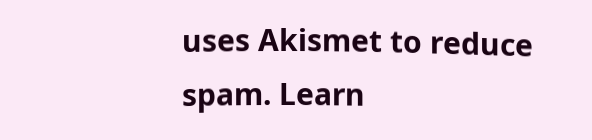uses Akismet to reduce spam. Learn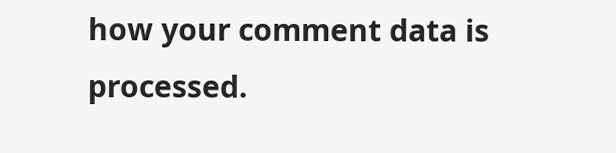how your comment data is processed.